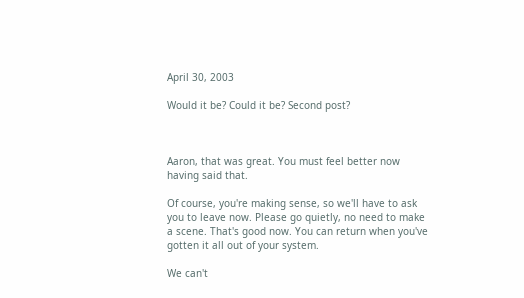April 30, 2003

Would it be? Could it be? Second post?



Aaron, that was great. You must feel better now having said that.

Of course, you're making sense, so we'll have to ask you to leave now. Please go quietly, no need to make a scene. That's good now. You can return when you've gotten it all out of your system.

We can't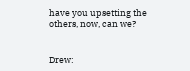have you upsetting the others, now, can we?


Drew: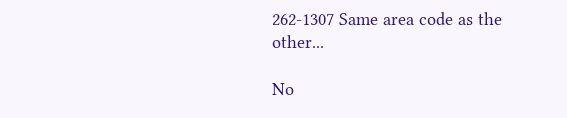262-1307 Same area code as the other...

No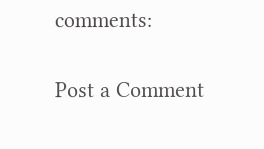comments:

Post a Comment